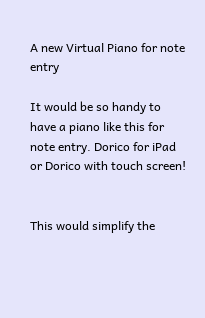A new Virtual Piano for note entry

It would be so handy to have a piano like this for note entry. Dorico for iPad or Dorico with touch screen!


This would simplify the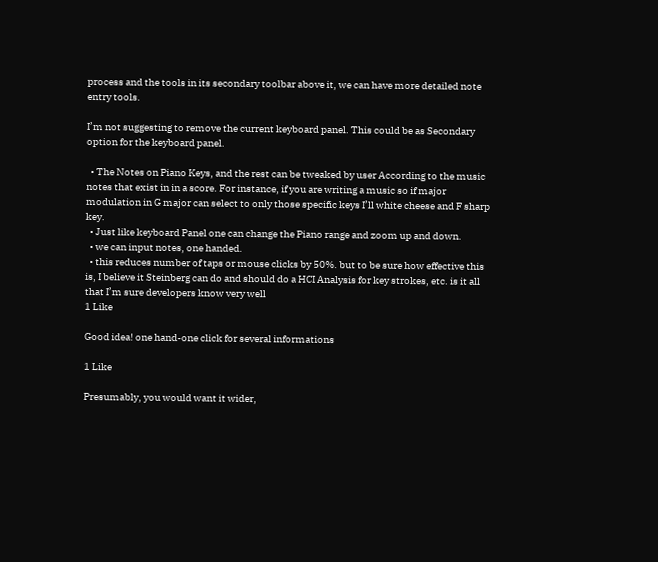process and the tools in its secondary toolbar above it, we can have more detailed note entry tools.

I’m not suggesting to remove the current keyboard panel. This could be as Secondary option for the keyboard panel.

  • The Notes on Piano Keys, and the rest can be tweaked by user According to the music notes that exist in in a score. For instance, if you are writing a music so if major modulation in G major can select to only those specific keys I’ll white cheese and F sharp key.
  • Just like keyboard Panel one can change the Piano range and zoom up and down.
  • we can input notes, one handed.
  • this reduces number of taps or mouse clicks by 50%. but to be sure how effective this is, I believe it Steinberg can do and should do a HCI Analysis for key strokes, etc. is it all that I’m sure developers know very well
1 Like

Good idea! one hand-one click for several informations

1 Like

Presumably, you would want it wider,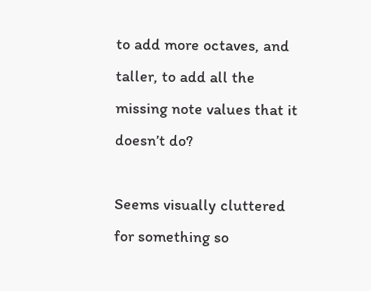to add more octaves, and taller, to add all the missing note values that it doesn’t do?

Seems visually cluttered for something so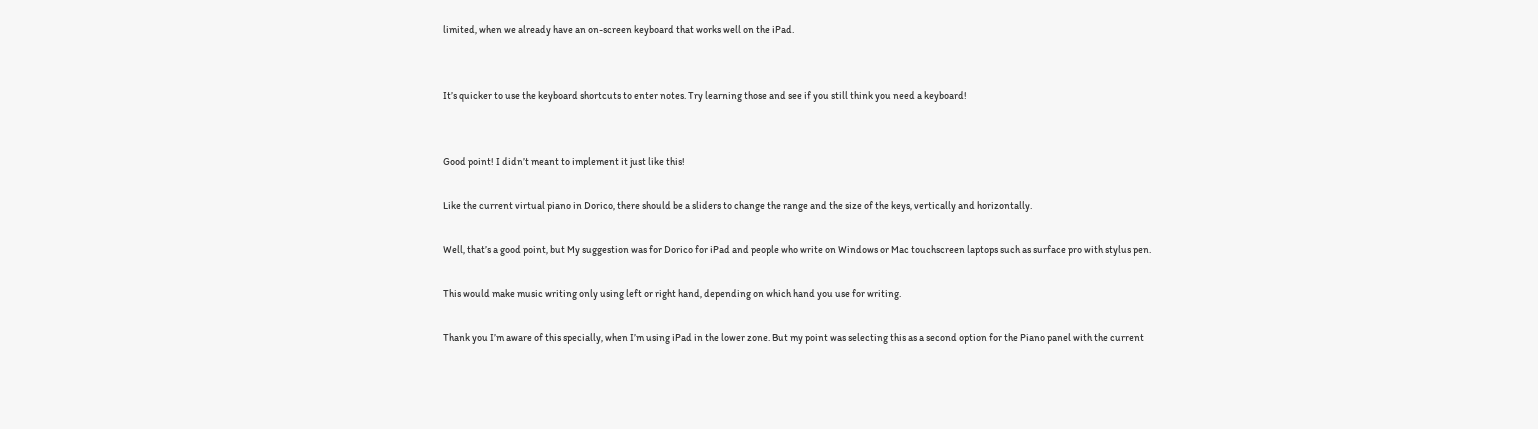limited, when we already have an on-screen keyboard that works well on the iPad.


It’s quicker to use the keyboard shortcuts to enter notes. Try learning those and see if you still think you need a keyboard!


Good point! I didn’t meant to implement it just like this!

Like the current virtual piano in Dorico, there should be a sliders to change the range and the size of the keys, vertically and horizontally.

Well, that’s a good point, but My suggestion was for Dorico for iPad and people who write on Windows or Mac touchscreen laptops such as surface pro with stylus pen.

This would make music writing only using left or right hand, depending on which hand you use for writing.

Thank you I’m aware of this specially, when I’m using iPad in the lower zone. But my point was selecting this as a second option for the Piano panel with the current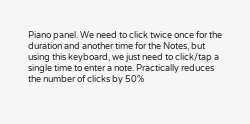Piano panel. We need to click twice once for the duration and another time for the Notes, but using this keyboard, we just need to click/tap a single time to enter a note. Practically reduces the number of clicks by 50%